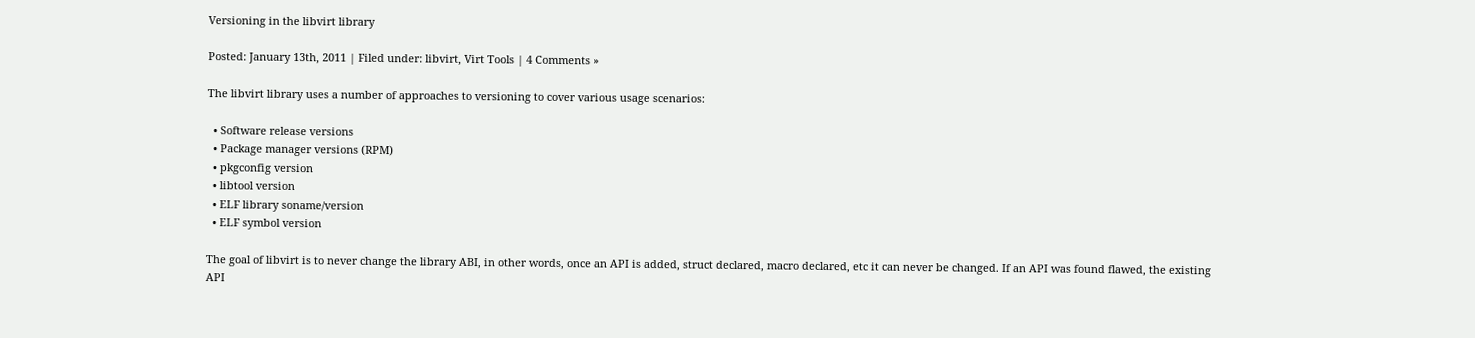Versioning in the libvirt library

Posted: January 13th, 2011 | Filed under: libvirt, Virt Tools | 4 Comments »

The libvirt library uses a number of approaches to versioning to cover various usage scenarios:

  • Software release versions
  • Package manager versions (RPM)
  • pkgconfig version
  • libtool version
  • ELF library soname/version
  • ELF symbol version

The goal of libvirt is to never change the library ABI, in other words, once an API is added, struct declared, macro declared, etc it can never be changed. If an API was found flawed, the existing API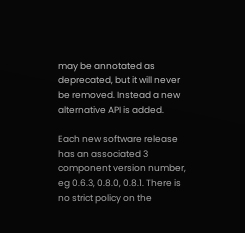may be annotated as deprecated, but it will never be removed. Instead a new alternative API is added.

Each new software release has an associated 3 component version number, eg 0.6.3, 0.8.0, 0.8.1. There is no strict policy on the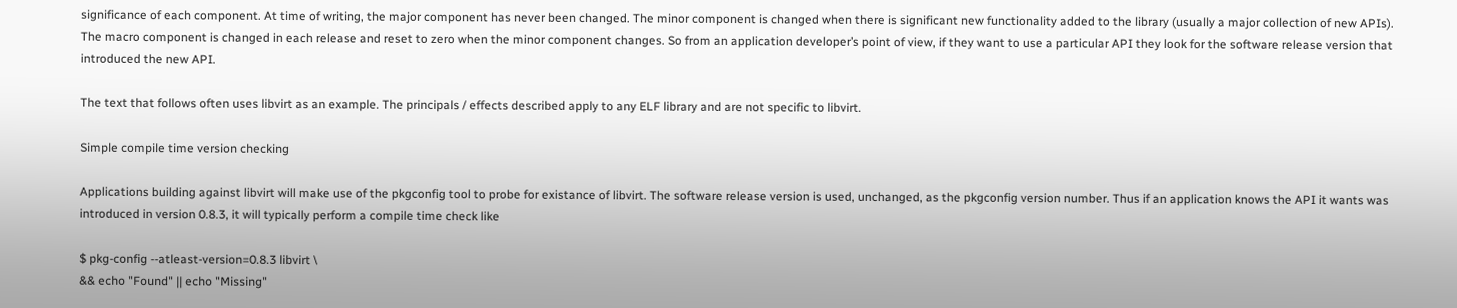significance of each component. At time of writing, the major component has never been changed. The minor component is changed when there is significant new functionality added to the library (usually a major collection of new APIs). The macro component is changed in each release and reset to zero when the minor component changes. So from an application developer’s point of view, if they want to use a particular API they look for the software release version that introduced the new API.

The text that follows often uses libvirt as an example. The principals / effects described apply to any ELF library and are not specific to libvirt.

Simple compile time version checking

Applications building against libvirt will make use of the pkgconfig tool to probe for existance of libvirt. The software release version is used, unchanged, as the pkgconfig version number. Thus if an application knows the API it wants was introduced in version 0.8.3, it will typically perform a compile time check like

$ pkg-config --atleast-version=0.8.3 libvirt \
&& echo "Found" || echo "Missing"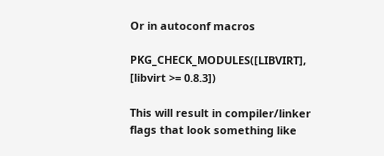Or in autoconf macros

PKG_CHECK_MODULES([LIBVIRT], [libvirt >= 0.8.3])

This will result in compiler/linker flags that look something like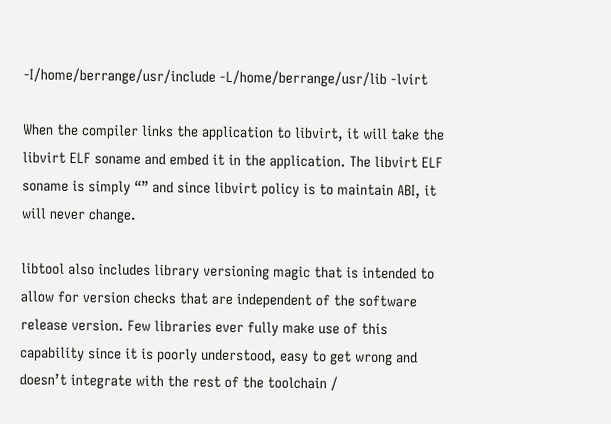-I/home/berrange/usr/include -L/home/berrange/usr/lib -lvirt

When the compiler links the application to libvirt, it will take the libvirt ELF soname and embed it in the application. The libvirt ELF soname is simply “” and since libvirt policy is to maintain ABI, it will never change.

libtool also includes library versioning magic that is intended to allow for version checks that are independent of the software release version. Few libraries ever fully make use of this capability since it is poorly understood, easy to get wrong and doesn’t integrate with the rest of the toolchain /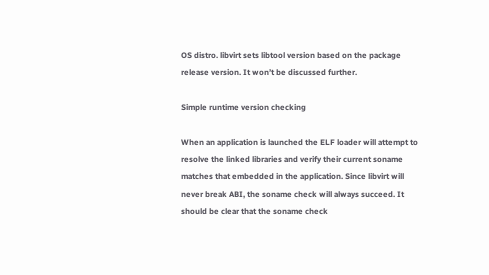OS distro. libvirt sets libtool version based on the package release version. It won’t be discussed further.

Simple runtime version checking

When an application is launched the ELF loader will attempt to resolve the linked libraries and verify their current soname matches that embedded in the application. Since libvirt will never break ABI, the soname check will always succeed. It should be clear that the soname check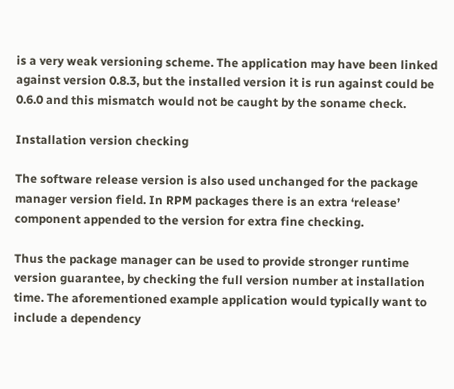is a very weak versioning scheme. The application may have been linked against version 0.8.3, but the installed version it is run against could be 0.6.0 and this mismatch would not be caught by the soname check.

Installation version checking

The software release version is also used unchanged for the package manager version field. In RPM packages there is an extra ‘release’ component appended to the version for extra fine checking.

Thus the package manager can be used to provide stronger runtime version guarantee, by checking the full version number at installation time. The aforementioned example application would typically want to include a dependency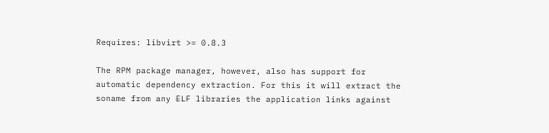Requires: libvirt >= 0.8.3

The RPM package manager, however, also has support for automatic dependency extraction. For this it will extract the soname from any ELF libraries the application links against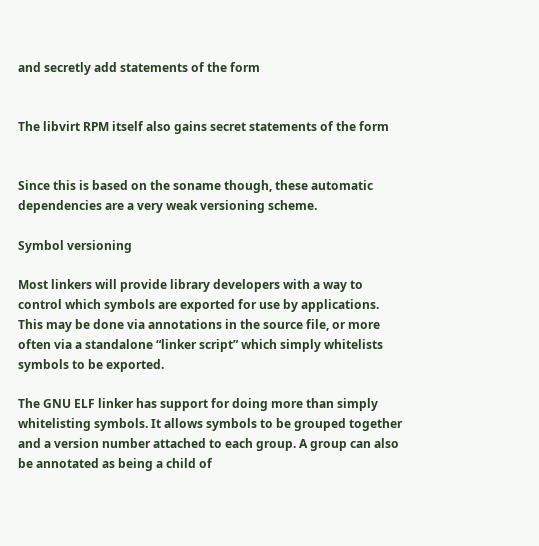and secretly add statements of the form


The libvirt RPM itself also gains secret statements of the form


Since this is based on the soname though, these automatic dependencies are a very weak versioning scheme.

Symbol versioning

Most linkers will provide library developers with a way to control which symbols are exported for use by applications. This may be done via annotations in the source file, or more often via a standalone “linker script” which simply whitelists symbols to be exported.

The GNU ELF linker has support for doing more than simply whitelisting symbols. It allows symbols to be grouped together and a version number attached to each group. A group can also be annotated as being a child of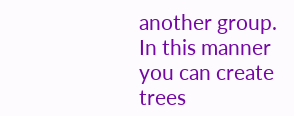another group. In this manner you can create trees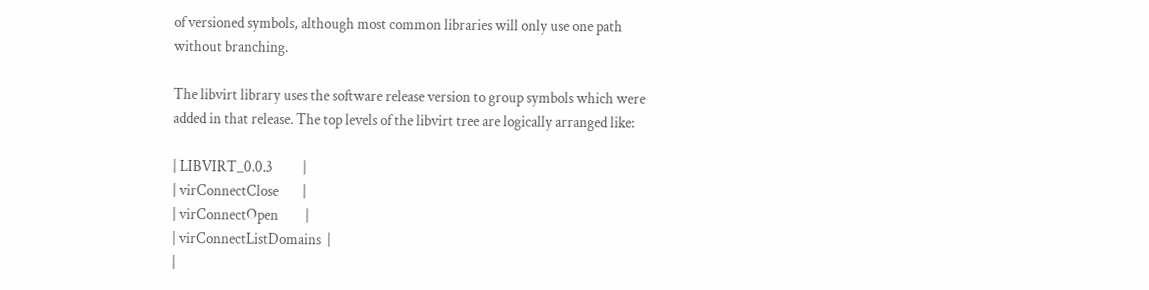of versioned symbols, although most common libraries will only use one path without branching.

The libvirt library uses the software release version to group symbols which were added in that release. The top levels of the libvirt tree are logically arranged like:

| LIBVIRT_0.0.3          |
| virConnectClose        |
| virConnectOpen         |
| virConnectListDomains  |
|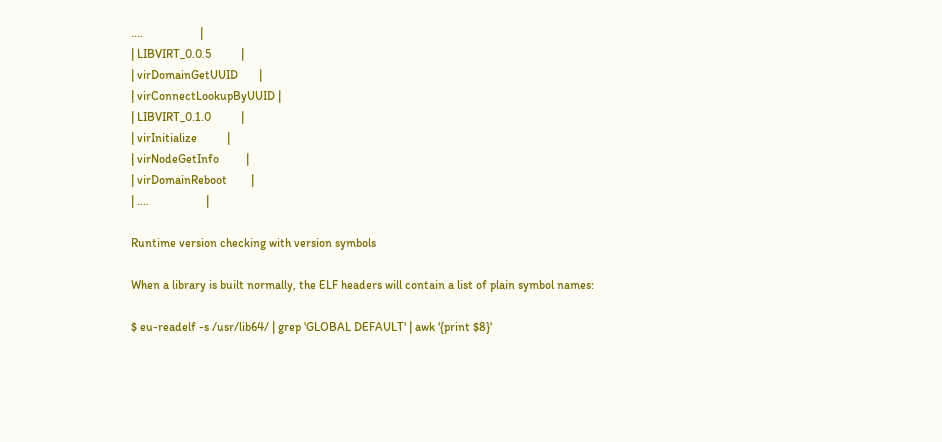....                   |
| LIBVIRT_0.0.5          |
| virDomainGetUUID       |
| virConnectLookupByUUID |
| LIBVIRT_0.1.0          |
| virInitialize          |
| virNodeGetInfo         |
| virDomainReboot        |
| ....                   |

Runtime version checking with version symbols

When a library is built normally, the ELF headers will contain a list of plain symbol names:

$ eu-readelf -s /usr/lib64/ | grep 'GLOBAL DEFAULT' | awk '{print $8}'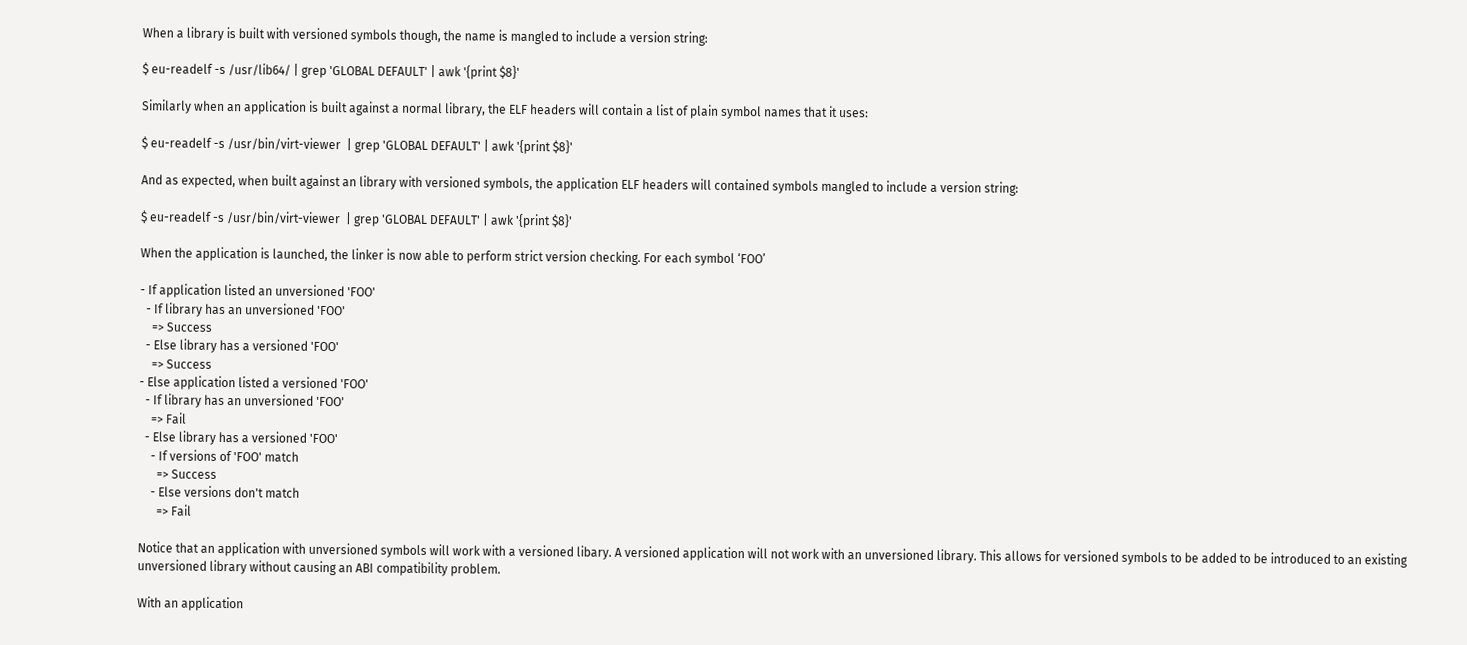When a library is built with versioned symbols though, the name is mangled to include a version string:

$ eu-readelf -s /usr/lib64/ | grep 'GLOBAL DEFAULT' | awk '{print $8}'

Similarly when an application is built against a normal library, the ELF headers will contain a list of plain symbol names that it uses:

$ eu-readelf -s /usr/bin/virt-viewer  | grep 'GLOBAL DEFAULT' | awk '{print $8}'

And as expected, when built against an library with versioned symbols, the application ELF headers will contained symbols mangled to include a version string:

$ eu-readelf -s /usr/bin/virt-viewer  | grep 'GLOBAL DEFAULT' | awk '{print $8}'

When the application is launched, the linker is now able to perform strict version checking. For each symbol ‘FOO’

- If application listed an unversioned 'FOO'
  - If library has an unversioned 'FOO'
    => Success
  - Else library has a versioned 'FOO'
    => Success
- Else application listed a versioned 'FOO'
  - If library has an unversioned 'FOO'
    => Fail
  - Else library has a versioned 'FOO'
    - If versions of 'FOO' match
      => Success
    - Else versions don't match
      => Fail

Notice that an application with unversioned symbols will work with a versioned libary. A versioned application will not work with an unversioned library. This allows for versioned symbols to be added to be introduced to an existing unversioned library without causing an ABI compatibility problem.

With an application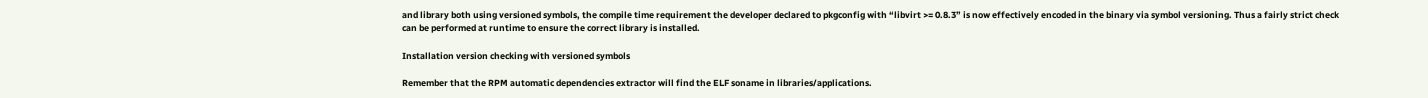and library both using versioned symbols, the compile time requirement the developer declared to pkgconfig with “libvirt >= 0.8.3” is now effectively encoded in the binary via symbol versioning. Thus a fairly strict check can be performed at runtime to ensure the correct library is installed.

Installation version checking with versioned symbols

Remember that the RPM automatic dependencies extractor will find the ELF soname in libraries/applications.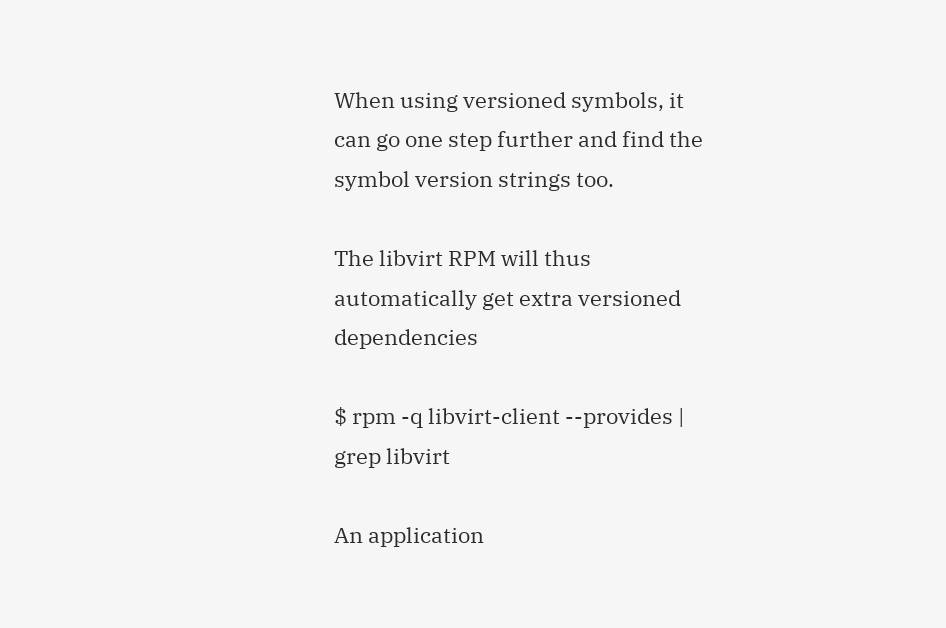When using versioned symbols, it can go one step further and find the symbol version strings too.

The libvirt RPM will thus automatically get extra versioned dependencies

$ rpm -q libvirt-client --provides | grep libvirt

An application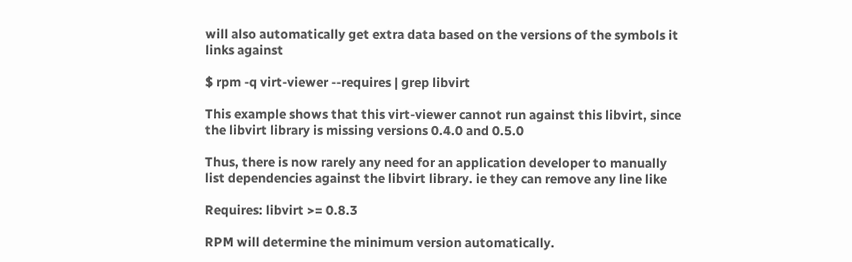will also automatically get extra data based on the versions of the symbols it links against

$ rpm -q virt-viewer --requires | grep libvirt

This example shows that this virt-viewer cannot run against this libvirt, since the libvirt library is missing versions 0.4.0 and 0.5.0

Thus, there is now rarely any need for an application developer to manually list dependencies against the libvirt library. ie they can remove any line like

Requires: libvirt >= 0.8.3

RPM will determine the minimum version automatically.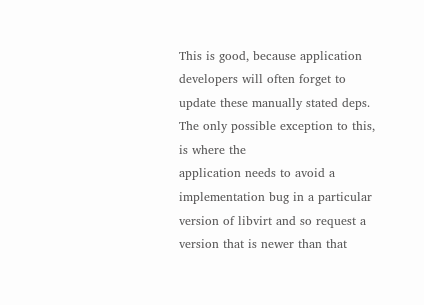This is good, because application developers will often forget to update these manually stated deps. The only possible exception to this, is where the
application needs to avoid a implementation bug in a particular version of libvirt and so request a version that is newer than that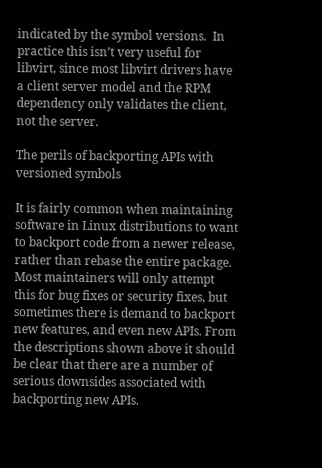indicated by the symbol versions.  In practice this isn’t very useful for libvirt, since most libvirt drivers have a client server model and the RPM dependency only validates the client, not the server.

The perils of backporting APIs with versioned symbols

It is fairly common when maintaining software in Linux distributions to want to backport code from a newer release, rather than rebase the entire package. Most maintainers will only attempt this for bug fixes or security fixes, but sometimes there is demand to backport new features, and even new APIs. From the descriptions shown above it should be clear that there are a number of serious downsides associated with backporting new APIs.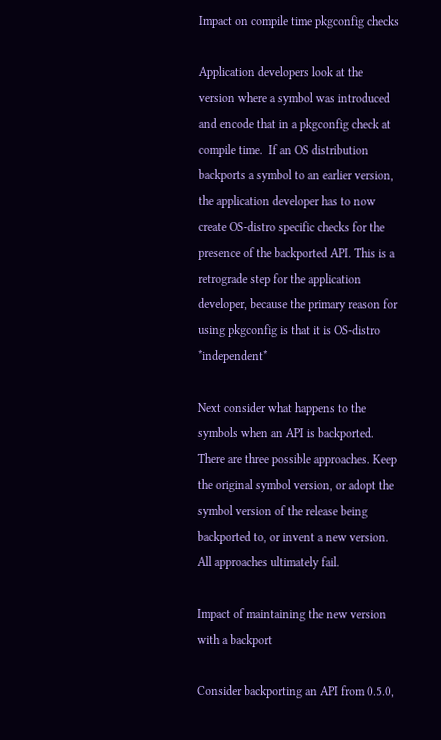Impact on compile time pkgconfig checks

Application developers look at the version where a symbol was introduced and encode that in a pkgconfig check at compile time.  If an OS distribution backports a symbol to an earlier version, the application developer has to now create OS-distro specific checks for the presence of the backported API. This is a retrograde step for the application developer, because the primary reason for using pkgconfig is that it is OS-distro *independent*

Next consider what happens to the symbols when an API is backported. There are three possible approaches. Keep the original symbol version, or adopt the symbol version of the release being backported to, or invent a new version. All approaches ultimately fail.

Impact of maintaining the new version with a backport

Consider backporting an API from 0.5.0,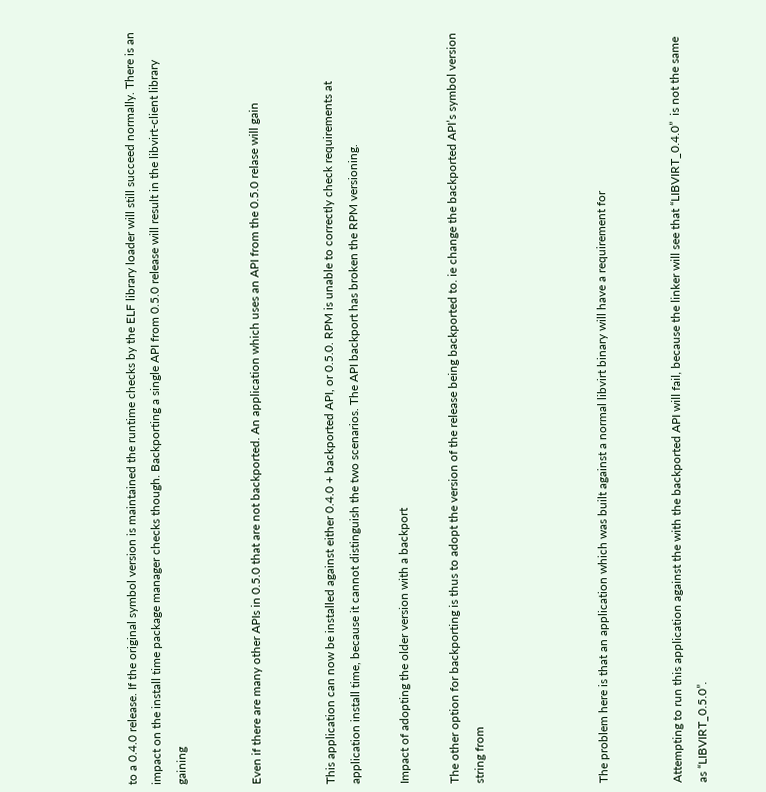to a 0.4.0 release. If the original symbol version is maintained the runtime checks by the ELF library loader will still succeed normally. There is an impact on the install time package manager checks though. Backporting a single API from 0.5.0 release will result in the libvirt-client library gaining


Even if there are many other APIs in 0.5.0 that are not backported. An application which uses an API from the 0.5.0 relase will gain


This application can now be installed against either 0.4.0 + backported API, or 0.5.0. RPM is unable to correctly check requirements at application install time, because it cannot distinguish the two scenarios. The API backport has broken the RPM versioning.

Impact of adopting the older version with a backport

The other option for backporting is thus to adopt the version of the release being backported to. ie change the backported API’s symbol version string from




The problem here is that an application which was built against a normal libvirt binary will have a requirement for


Attempting to run this application against the with the backported API will fail, because the linker will see that “LIBVIRT_0.4.0”  is not the same as “LIBVIRT_0.5.0”.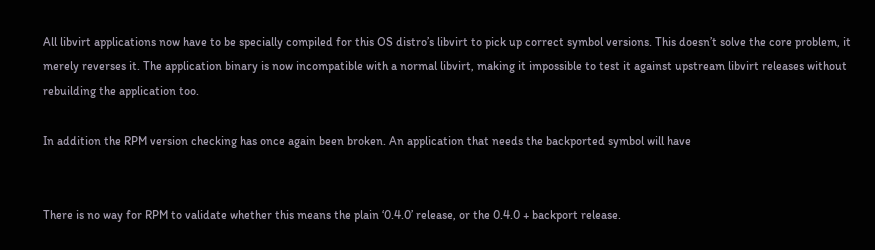All libvirt applications now have to be specially compiled for this OS distro’s libvirt to pick up correct symbol versions. This doesn’t solve the core problem, it merely reverses it. The application binary is now incompatible with a normal libvirt, making it impossible to test it against upstream libvirt releases without rebuilding the application too.

In addition the RPM version checking has once again been broken. An application that needs the backported symbol will have


There is no way for RPM to validate whether this means the plain ‘0.4.0’ release, or the 0.4.0 + backport release.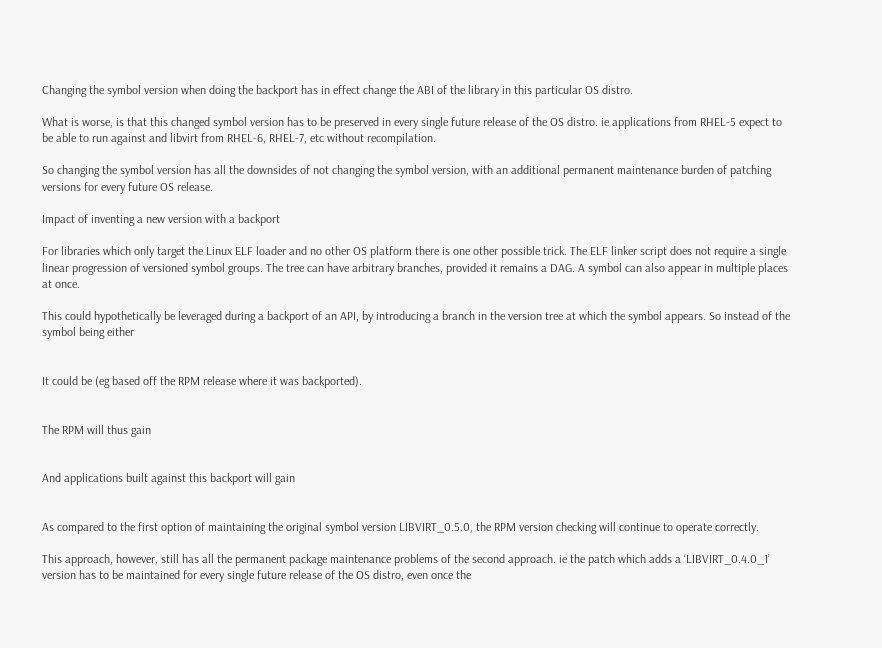Changing the symbol version when doing the backport has in effect change the ABI of the library in this particular OS distro.

What is worse, is that this changed symbol version has to be preserved in every single future release of the OS distro. ie applications from RHEL-5 expect to be able to run against and libvirt from RHEL-6, RHEL-7, etc without recompilation.

So changing the symbol version has all the downsides of not changing the symbol version, with an additional permanent maintenance burden of patching versions for every future OS release.

Impact of inventing a new version with a backport

For libraries which only target the Linux ELF loader and no other OS platform there is one other possible trick. The ELF linker script does not require a single linear progression of versioned symbol groups. The tree can have arbitrary branches, provided it remains a DAG. A symbol can also appear in multiple places at once.

This could hypothetically be leveraged during a backport of an API, by introducing a branch in the version tree at which the symbol appears. So instead of the symbol being either


It could be (eg based off the RPM release where it was backported).


The RPM will thus gain


And applications built against this backport will gain


As compared to the first option of maintaining the original symbol version LIBVIRT_0.5.0, the RPM version checking will continue to operate correctly.

This approach, however, still has all the permanent package maintenance problems of the second approach. ie the patch which adds a ‘LIBVIRT_0.4.0_1’ version has to be maintained for every single future release of the OS distro, even once the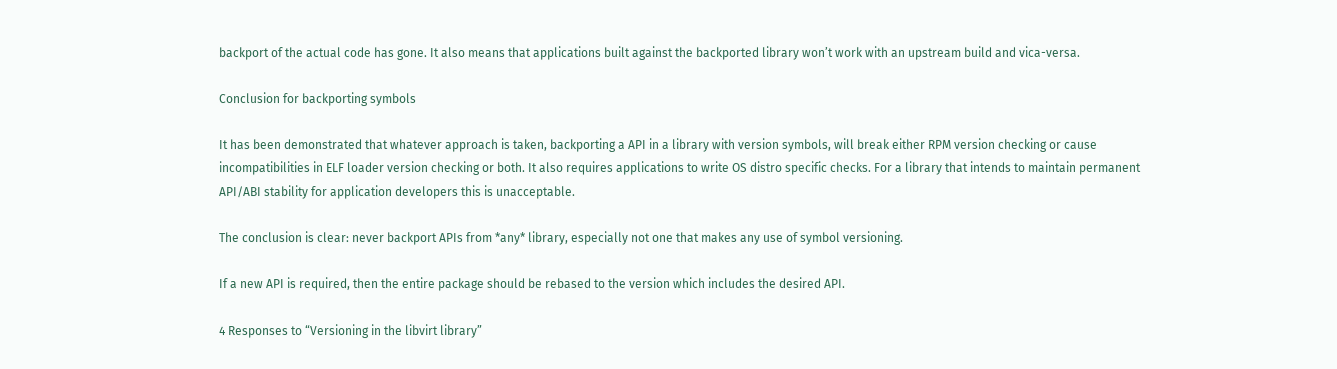backport of the actual code has gone. It also means that applications built against the backported library won’t work with an upstream build and vica-versa.

Conclusion for backporting symbols

It has been demonstrated that whatever approach is taken, backporting a API in a library with version symbols, will break either RPM version checking or cause incompatibilities in ELF loader version checking or both. It also requires applications to write OS distro specific checks. For a library that intends to maintain permanent API/ABI stability for application developers this is unacceptable.

The conclusion is clear: never backport APIs from *any* library, especially not one that makes any use of symbol versioning.

If a new API is required, then the entire package should be rebased to the version which includes the desired API.

4 Responses to “Versioning in the libvirt library”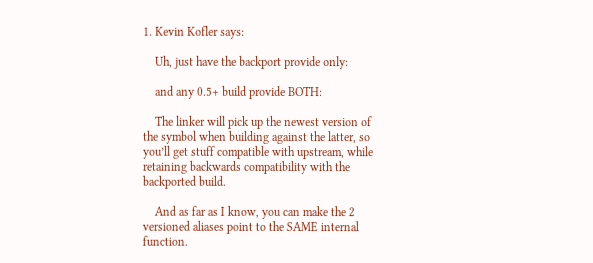1. Kevin Kofler says:

    Uh, just have the backport provide only:

    and any 0.5+ build provide BOTH:

    The linker will pick up the newest version of the symbol when building against the latter, so you’ll get stuff compatible with upstream, while retaining backwards compatibility with the backported build.

    And as far as I know, you can make the 2 versioned aliases point to the SAME internal function.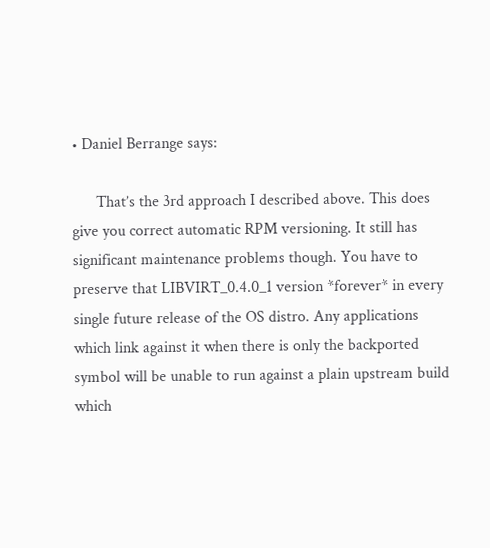• Daniel Berrange says:

      That’s the 3rd approach I described above. This does give you correct automatic RPM versioning. It still has significant maintenance problems though. You have to preserve that LIBVIRT_0.4.0_1 version *forever* in every single future release of the OS distro. Any applications which link against it when there is only the backported symbol will be unable to run against a plain upstream build which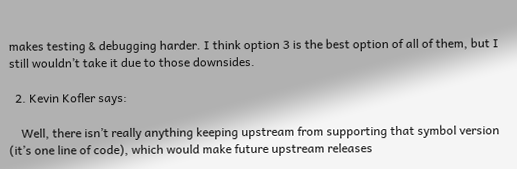makes testing & debugging harder. I think option 3 is the best option of all of them, but I still wouldn’t take it due to those downsides.

  2. Kevin Kofler says:

    Well, there isn’t really anything keeping upstream from supporting that symbol version (it’s one line of code), which would make future upstream releases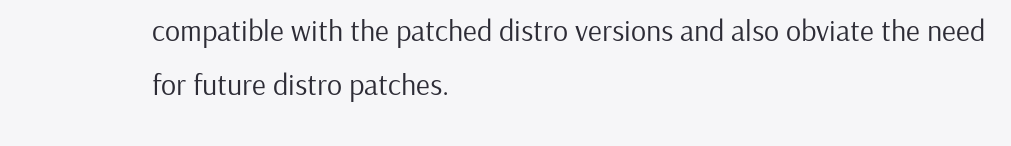compatible with the patched distro versions and also obviate the need for future distro patches.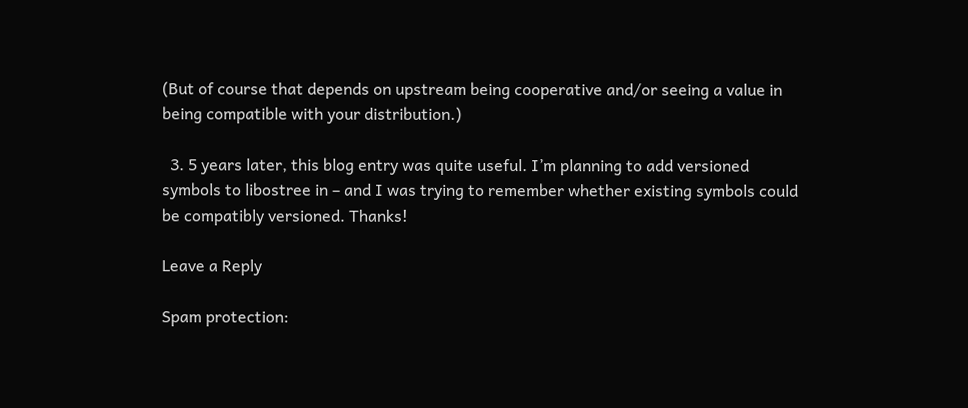(But of course that depends on upstream being cooperative and/or seeing a value in being compatible with your distribution.)

  3. 5 years later, this blog entry was quite useful. I’m planning to add versioned symbols to libostree in – and I was trying to remember whether existing symbols could be compatibly versioned. Thanks!

Leave a Reply

Spam protection: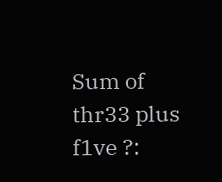Sum of thr33 plus f1ve ?: